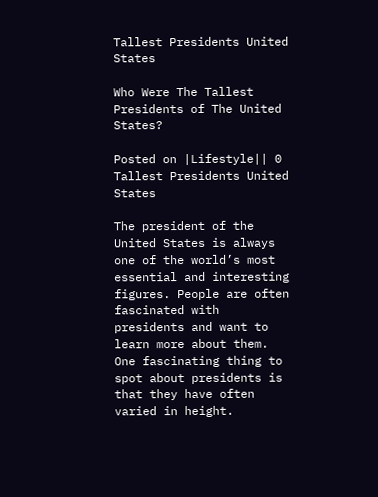Tallest Presidents United States

Who Were The Tallest Presidents of The United States?

Posted on |Lifestyle|| 0
Tallest Presidents United States

The president of the United States is always one of the world’s most essential and interesting figures. People are often fascinated with presidents and want to learn more about them. One fascinating thing to spot about presidents is that they have often varied in height.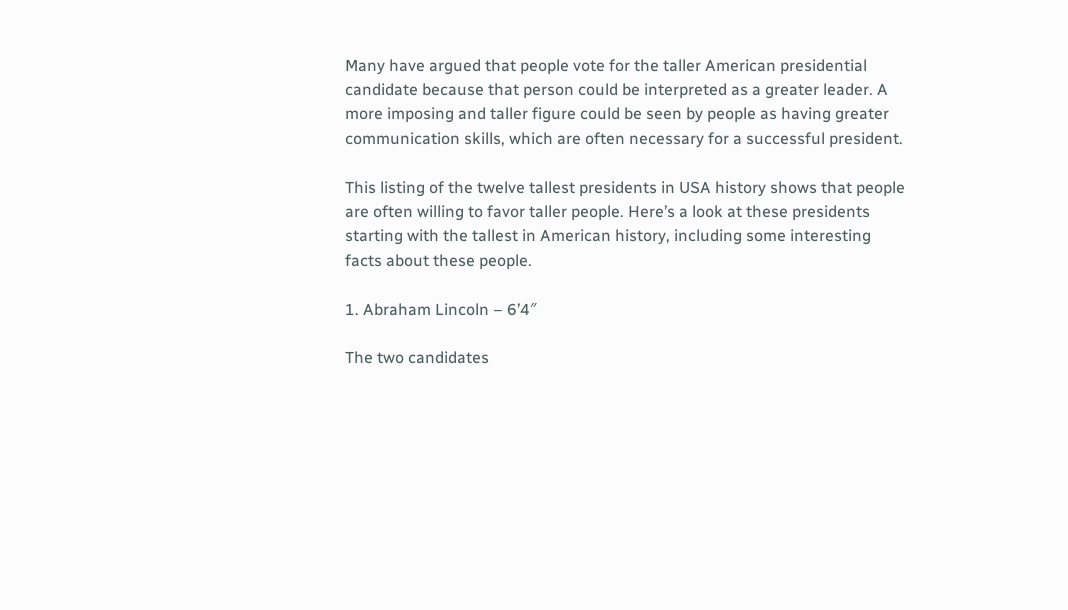Many have argued that people vote for the taller American presidential candidate because that person could be interpreted as a greater leader. A more imposing and taller figure could be seen by people as having greater communication skills, which are often necessary for a successful president.

This listing of the twelve tallest presidents in USA history shows that people are often willing to favor taller people. Here’s a look at these presidents starting with the tallest in American history, including some interesting facts about these people.

1. Abraham Lincoln – 6’4″

The two candidates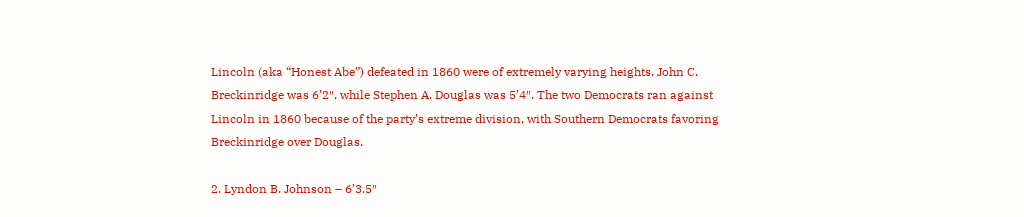Lincoln (aka “Honest Abe”) defeated in 1860 were of extremely varying heights. John C. Breckinridge was 6’2″, while Stephen A. Douglas was 5’4″. The two Democrats ran against Lincoln in 1860 because of the party’s extreme division, with Southern Democrats favoring Breckinridge over Douglas.

2. Lyndon B. Johnson – 6’3.5″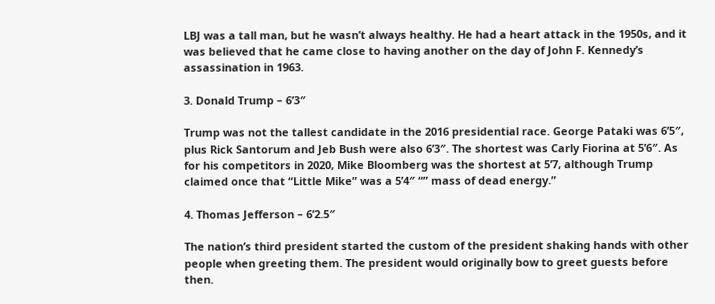LBJ was a tall man, but he wasn’t always healthy. He had a heart attack in the 1950s, and it was believed that he came close to having another on the day of John F. Kennedy’s assassination in 1963.

3. Donald Trump – 6’3″

Trump was not the tallest candidate in the 2016 presidential race. George Pataki was 6’5″, plus Rick Santorum and Jeb Bush were also 6’3″. The shortest was Carly Fiorina at 5’6″. As for his competitors in 2020, Mike Bloomberg was the shortest at 5’7, although Trump claimed once that “Little Mike” was a 5’4″ “” mass of dead energy.”

4. Thomas Jefferson – 6’2.5″

The nation’s third president started the custom of the president shaking hands with other people when greeting them. The president would originally bow to greet guests before then.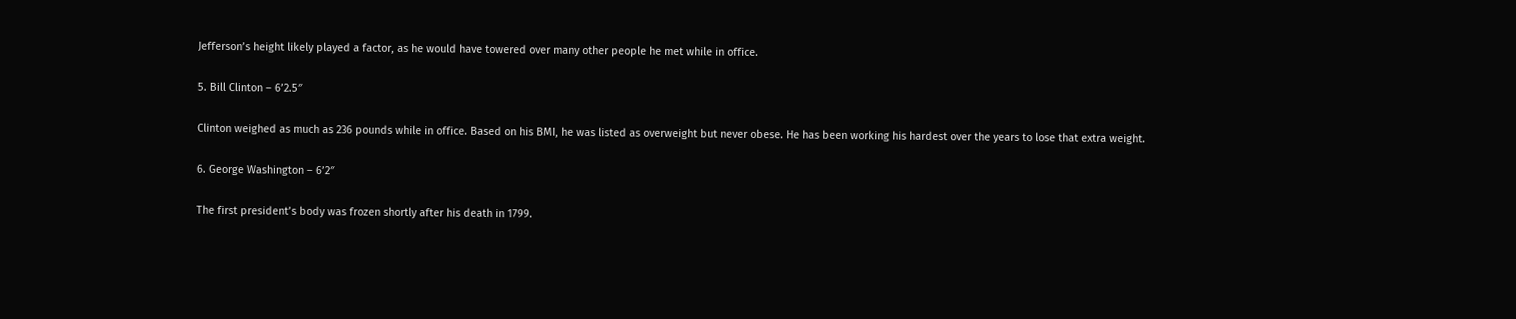Jefferson’s height likely played a factor, as he would have towered over many other people he met while in office.

5. Bill Clinton – 6’2.5″

Clinton weighed as much as 236 pounds while in office. Based on his BMI, he was listed as overweight but never obese. He has been working his hardest over the years to lose that extra weight.

6. George Washington – 6’2″

The first president’s body was frozen shortly after his death in 1799.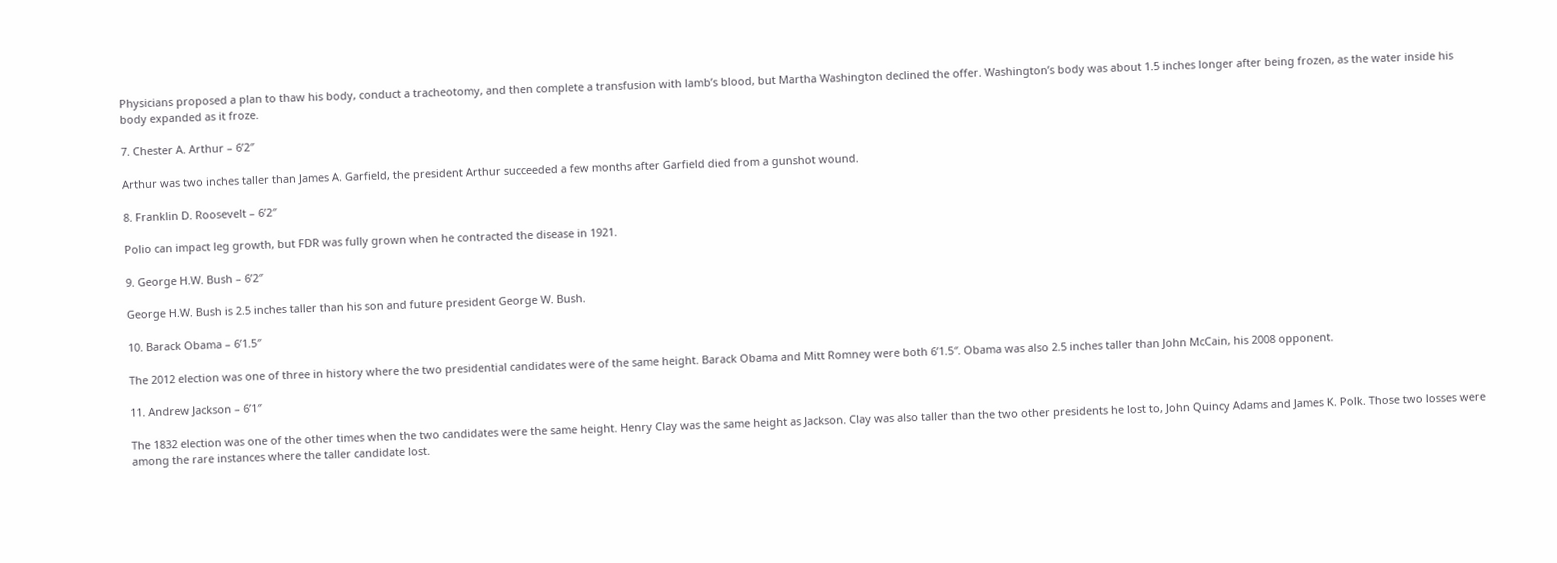Physicians proposed a plan to thaw his body, conduct a tracheotomy, and then complete a transfusion with lamb’s blood, but Martha Washington declined the offer. Washington’s body was about 1.5 inches longer after being frozen, as the water inside his body expanded as it froze.

7. Chester A. Arthur – 6’2″

Arthur was two inches taller than James A. Garfield, the president Arthur succeeded a few months after Garfield died from a gunshot wound.

8. Franklin D. Roosevelt – 6’2″

Polio can impact leg growth, but FDR was fully grown when he contracted the disease in 1921.

9. George H.W. Bush – 6’2″

George H.W. Bush is 2.5 inches taller than his son and future president George W. Bush.

10. Barack Obama – 6’1.5″

The 2012 election was one of three in history where the two presidential candidates were of the same height. Barack Obama and Mitt Romney were both 6’1.5″. Obama was also 2.5 inches taller than John McCain, his 2008 opponent.

11. Andrew Jackson – 6’1″

The 1832 election was one of the other times when the two candidates were the same height. Henry Clay was the same height as Jackson. Clay was also taller than the two other presidents he lost to, John Quincy Adams and James K. Polk. Those two losses were among the rare instances where the taller candidate lost.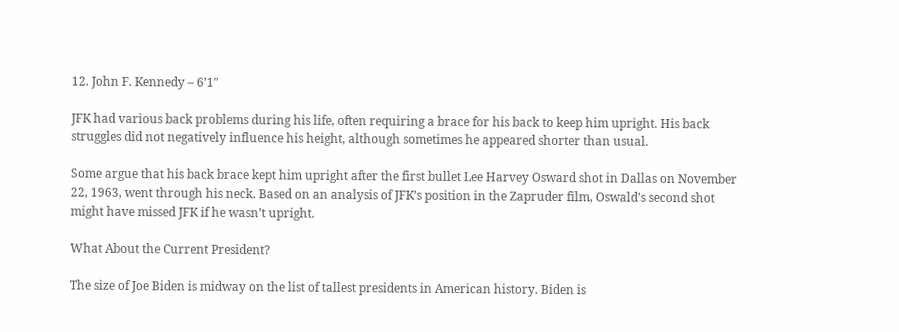12. John F. Kennedy – 6’1″

JFK had various back problems during his life, often requiring a brace for his back to keep him upright. His back struggles did not negatively influence his height, although sometimes he appeared shorter than usual.

Some argue that his back brace kept him upright after the first bullet Lee Harvey Osward shot in Dallas on November 22, 1963, went through his neck. Based on an analysis of JFK’s position in the Zapruder film, Oswald’s second shot might have missed JFK if he wasn’t upright.

What About the Current President?

The size of Joe Biden is midway on the list of tallest presidents in American history. Biden is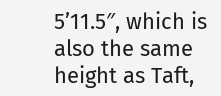5’11.5″, which is also the same height as Taft,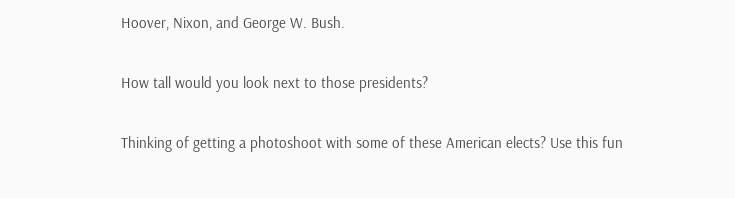Hoover, Nixon, and George W. Bush.

How tall would you look next to those presidents?

Thinking of getting a photoshoot with some of these American elects? Use this fun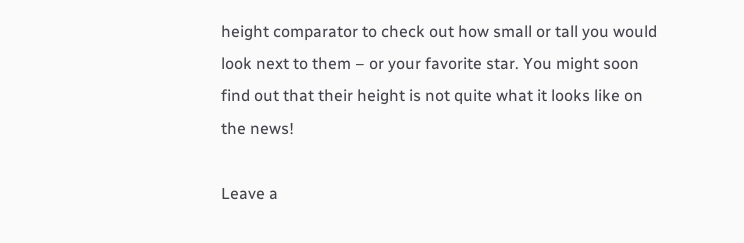height comparator to check out how small or tall you would look next to them – or your favorite star. You might soon find out that their height is not quite what it looks like on the news!

Leave a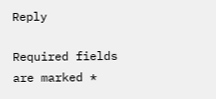Reply

Required fields are marked *